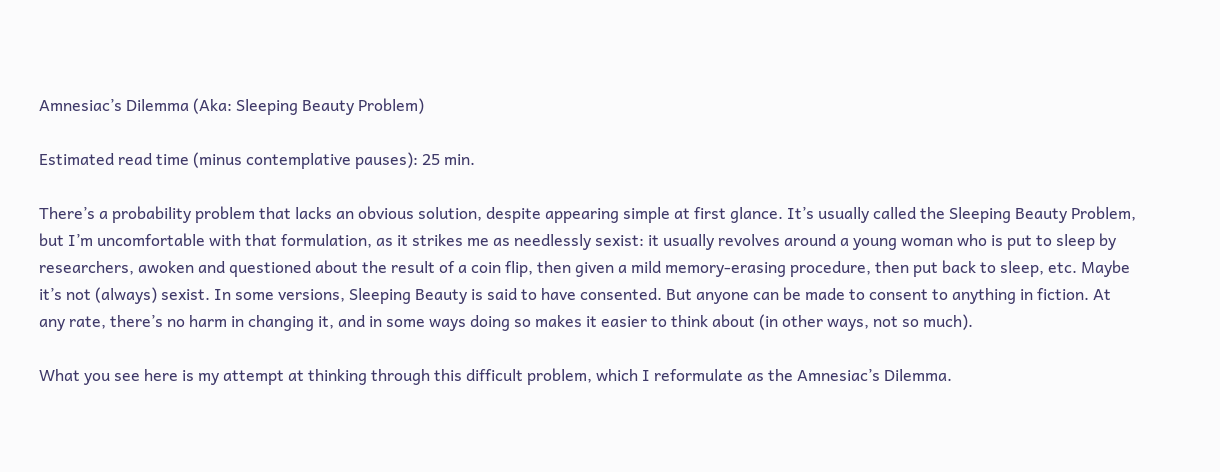Amnesiac’s Dilemma (Aka: Sleeping Beauty Problem)

Estimated read time (minus contemplative pauses): 25 min.

There’s a probability problem that lacks an obvious solution, despite appearing simple at first glance. It’s usually called the Sleeping Beauty Problem, but I’m uncomfortable with that formulation, as it strikes me as needlessly sexist: it usually revolves around a young woman who is put to sleep by researchers, awoken and questioned about the result of a coin flip, then given a mild memory-erasing procedure, then put back to sleep, etc. Maybe it’s not (always) sexist. In some versions, Sleeping Beauty is said to have consented. But anyone can be made to consent to anything in fiction. At any rate, there’s no harm in changing it, and in some ways doing so makes it easier to think about (in other ways, not so much).

What you see here is my attempt at thinking through this difficult problem, which I reformulate as the Amnesiac’s Dilemma.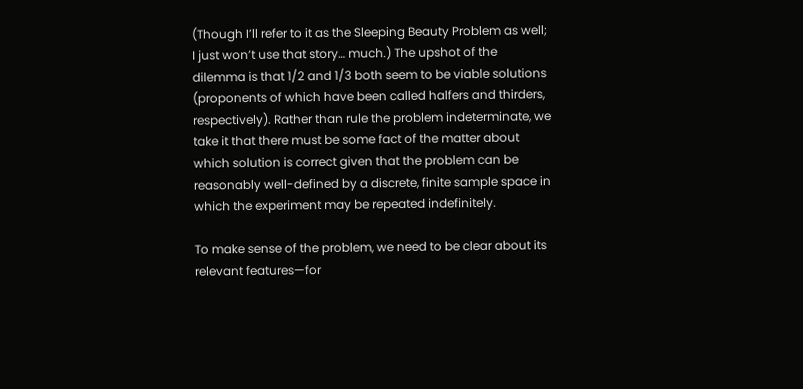(Though I’ll refer to it as the Sleeping Beauty Problem as well; I just won’t use that story… much.) The upshot of the dilemma is that 1/2 and 1/3 both seem to be viable solutions (proponents of which have been called halfers and thirders, respectively). Rather than rule the problem indeterminate, we take it that there must be some fact of the matter about which solution is correct given that the problem can be reasonably well-defined by a discrete, finite sample space in which the experiment may be repeated indefinitely.

To make sense of the problem, we need to be clear about its relevant features—for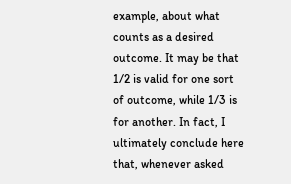example, about what counts as a desired outcome. It may be that 1/2 is valid for one sort of outcome, while 1/3 is for another. In fact, I ultimately conclude here that, whenever asked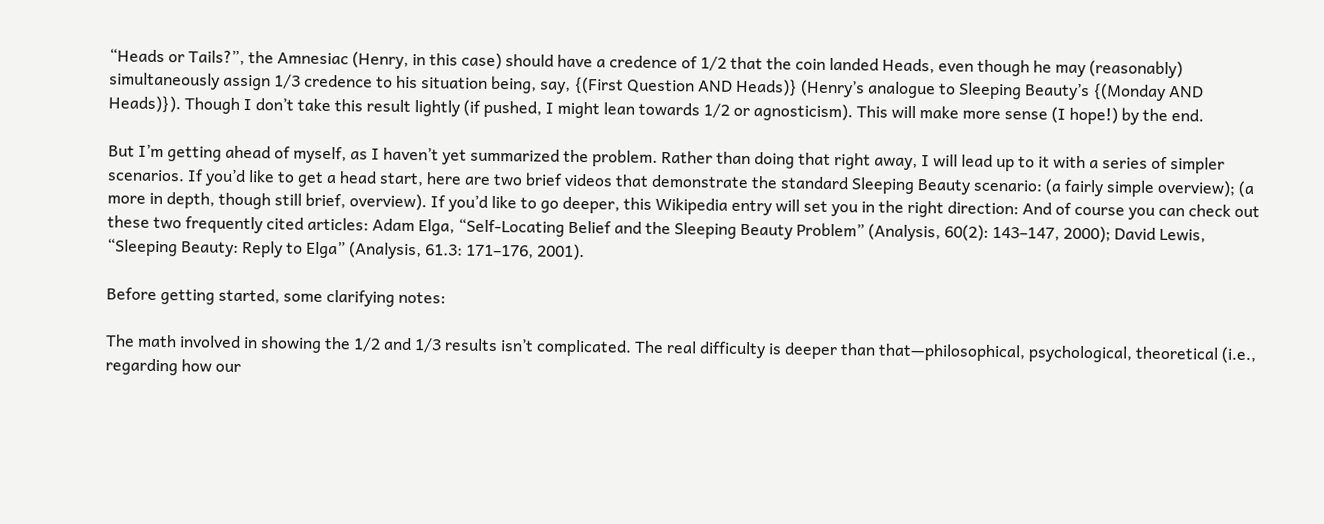“Heads or Tails?”, the Amnesiac (Henry, in this case) should have a credence of 1/2 that the coin landed Heads, even though he may (reasonably) simultaneously assign 1/3 credence to his situation being, say, {(First Question AND Heads)} (Henry’s analogue to Sleeping Beauty’s {(Monday AND Heads)}). Though I don’t take this result lightly (if pushed, I might lean towards 1/2 or agnosticism). This will make more sense (I hope!) by the end.

But I’m getting ahead of myself, as I haven’t yet summarized the problem. Rather than doing that right away, I will lead up to it with a series of simpler scenarios. If you’d like to get a head start, here are two brief videos that demonstrate the standard Sleeping Beauty scenario: (a fairly simple overview); (a more in depth, though still brief, overview). If you’d like to go deeper, this Wikipedia entry will set you in the right direction: And of course you can check out these two frequently cited articles: Adam Elga, “Self-Locating Belief and the Sleeping Beauty Problem” (Analysis, 60(2): 143–147, 2000); David Lewis, “Sleeping Beauty: Reply to Elga” (Analysis, 61.3: 171–176, 2001).

Before getting started, some clarifying notes:

The math involved in showing the 1/2 and 1/3 results isn’t complicated. The real difficulty is deeper than that—philosophical, psychological, theoretical (i.e., regarding how our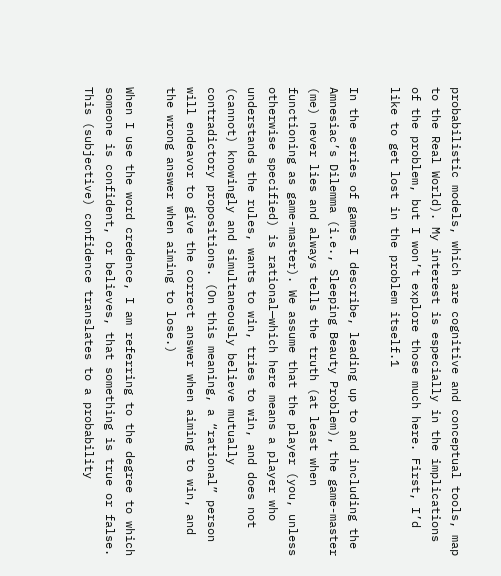probabilistic models, which are cognitive and conceptual tools, map to the Real World). My interest is especially in the implications of the problem, but I won’t explore those much here. First, I’d like to get lost in the problem itself.1

In the series of games I describe, leading up to and including the Amnesiac’s Dilemma (i.e., Sleeping Beauty Problem), the game-master (me) never lies and always tells the truth (at least when functioning as game-master). We assume that the player (you, unless otherwise specified) is rational—which here means a player who understands the rules, wants to win, tries to win, and does not (cannot) knowingly and simultaneously believe mutually contradictory propositions. (On this meaning, a “rational” person will endeavor to give the correct answer when aiming to win, and the wrong answer when aiming to lose.)

When I use the word credence, I am referring to the degree to which someone is confident, or believes, that something is true or false. This (subjective) confidence translates to a probability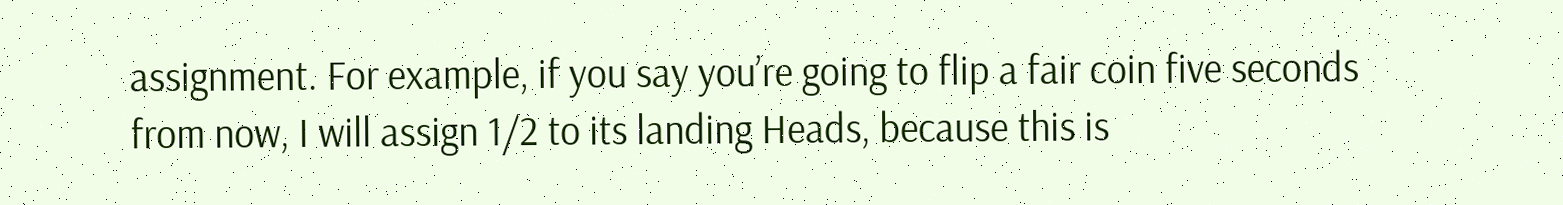assignment. For example, if you say you’re going to flip a fair coin five seconds from now, I will assign 1/2 to its landing Heads, because this is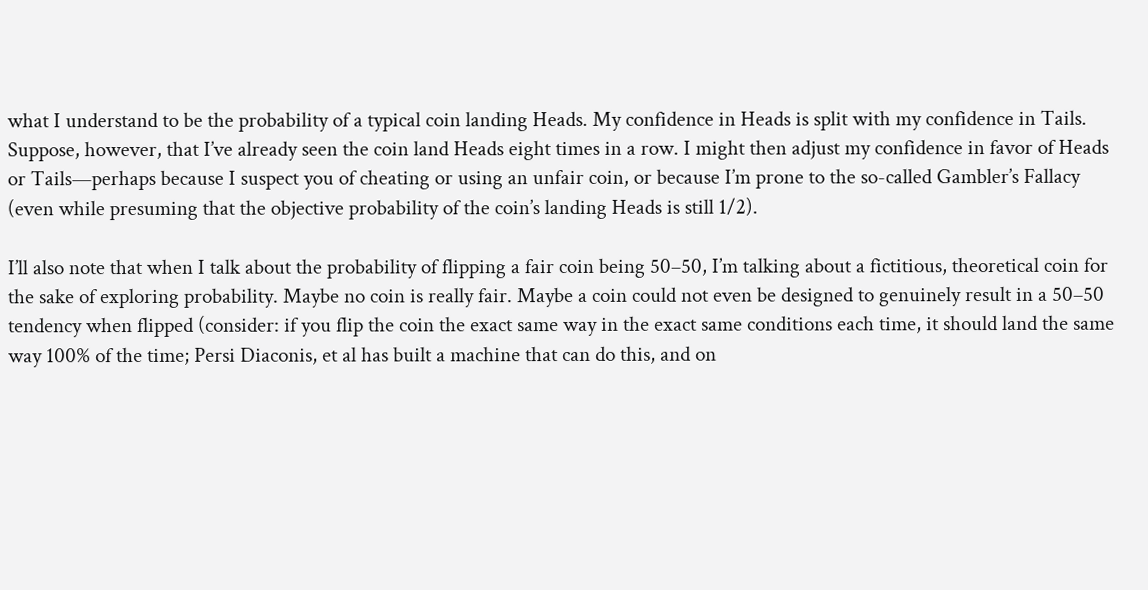what I understand to be the probability of a typical coin landing Heads. My confidence in Heads is split with my confidence in Tails. Suppose, however, that I’ve already seen the coin land Heads eight times in a row. I might then adjust my confidence in favor of Heads or Tails—perhaps because I suspect you of cheating or using an unfair coin, or because I’m prone to the so-called Gambler’s Fallacy (even while presuming that the objective probability of the coin’s landing Heads is still 1/2).

I’ll also note that when I talk about the probability of flipping a fair coin being 50–50, I’m talking about a fictitious, theoretical coin for the sake of exploring probability. Maybe no coin is really fair. Maybe a coin could not even be designed to genuinely result in a 50–50 tendency when flipped (consider: if you flip the coin the exact same way in the exact same conditions each time, it should land the same way 100% of the time; Persi Diaconis, et al has built a machine that can do this, and on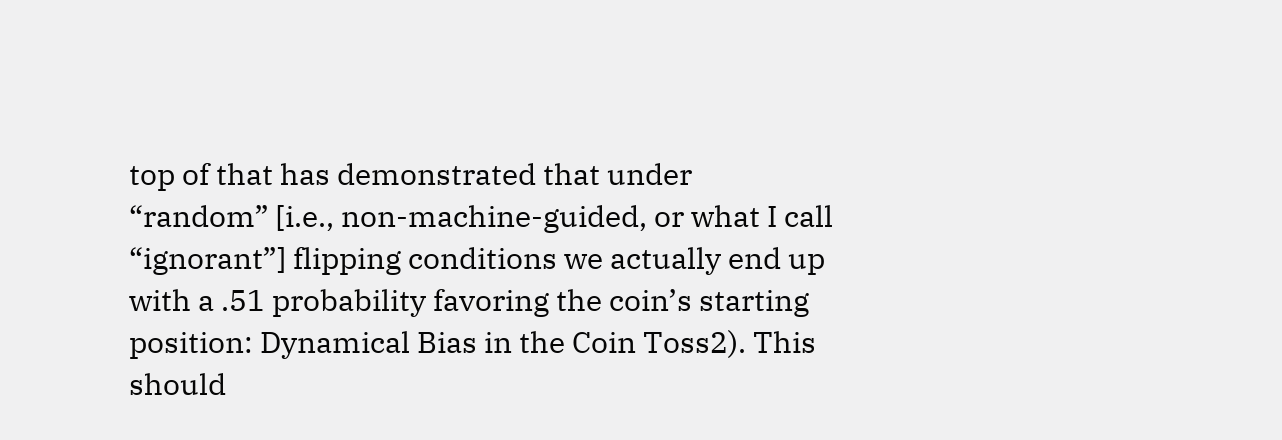top of that has demonstrated that under “random” [i.e., non-machine-guided, or what I call “ignorant”] flipping conditions we actually end up with a .51 probability favoring the coin’s starting position: Dynamical Bias in the Coin Toss2). This should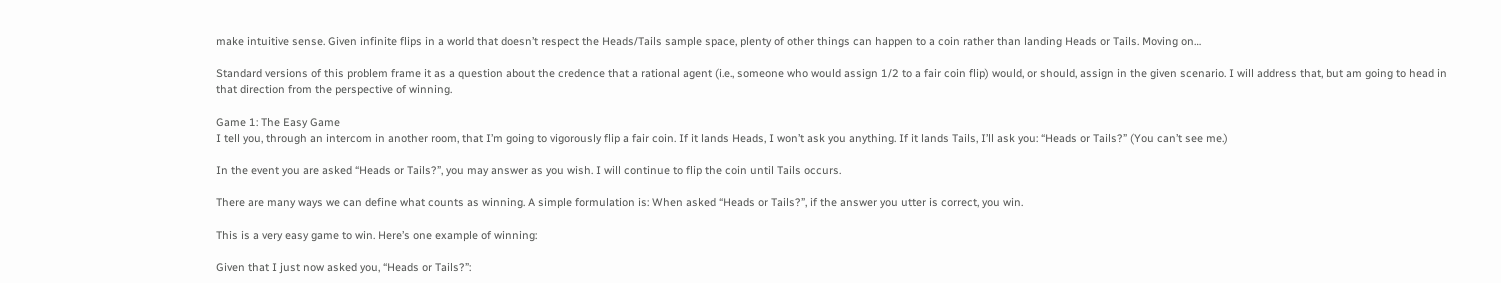make intuitive sense. Given infinite flips in a world that doesn’t respect the Heads/Tails sample space, plenty of other things can happen to a coin rather than landing Heads or Tails. Moving on…

Standard versions of this problem frame it as a question about the credence that a rational agent (i.e., someone who would assign 1/2 to a fair coin flip) would, or should, assign in the given scenario. I will address that, but am going to head in that direction from the perspective of winning.

Game 1: The Easy Game
I tell you, through an intercom in another room, that I’m going to vigorously flip a fair coin. If it lands Heads, I won’t ask you anything. If it lands Tails, I’ll ask you: “Heads or Tails?” (You can’t see me.)

In the event you are asked “Heads or Tails?”, you may answer as you wish. I will continue to flip the coin until Tails occurs.

There are many ways we can define what counts as winning. A simple formulation is: When asked “Heads or Tails?”, if the answer you utter is correct, you win.

This is a very easy game to win. Here’s one example of winning:

Given that I just now asked you, “Heads or Tails?”: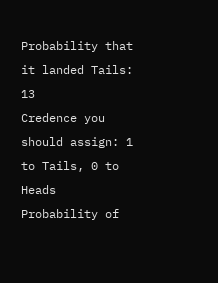Probability that it landed Tails: 13
Credence you should assign: 1 to Tails, 0 to Heads
Probability of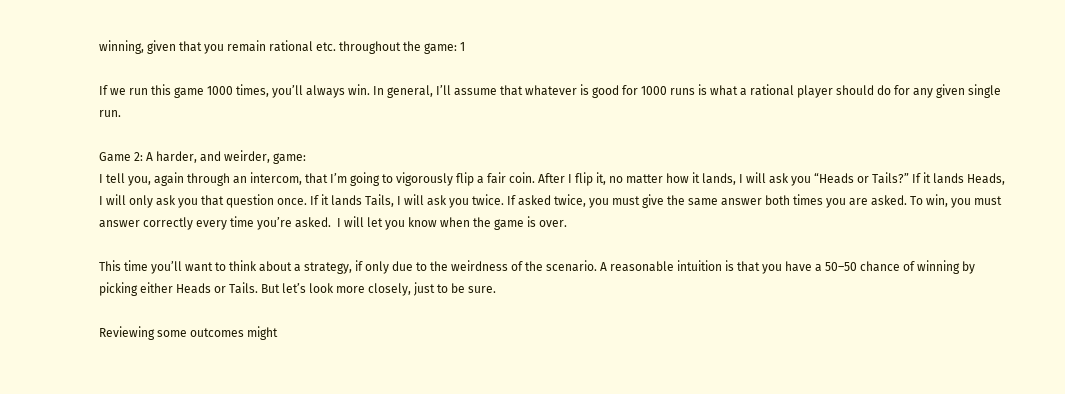winning, given that you remain rational etc. throughout the game: 1

If we run this game 1000 times, you’ll always win. In general, I’ll assume that whatever is good for 1000 runs is what a rational player should do for any given single run.

Game 2: A harder, and weirder, game:
I tell you, again through an intercom, that I’m going to vigorously flip a fair coin. After I flip it, no matter how it lands, I will ask you “Heads or Tails?” If it lands Heads, I will only ask you that question once. If it lands Tails, I will ask you twice. If asked twice, you must give the same answer both times you are asked. To win, you must answer correctly every time you’re asked.  I will let you know when the game is over.

This time you’ll want to think about a strategy, if only due to the weirdness of the scenario. A reasonable intuition is that you have a 50–50 chance of winning by picking either Heads or Tails. But let’s look more closely, just to be sure.

Reviewing some outcomes might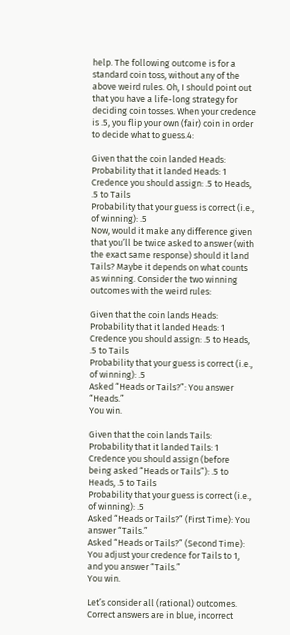help. The following outcome is for a standard coin toss, without any of the above weird rules. Oh, I should point out that you have a life-long strategy for deciding coin tosses. When your credence is .5, you flip your own (fair) coin in order to decide what to guess.4:

Given that the coin landed Heads:
Probability that it landed Heads: 1
Credence you should assign: .5 to Heads, .5 to Tails
Probability that your guess is correct (i.e., of winning): .5
Now, would it make any difference given that you’ll be twice asked to answer (with the exact same response) should it land Tails? Maybe it depends on what counts as winning. Consider the two winning outcomes with the weird rules:

Given that the coin lands Heads:
Probability that it landed Heads: 1
Credence you should assign: .5 to Heads, .5 to Tails
Probability that your guess is correct (i.e., of winning): .5
Asked “Heads or Tails?”: You answer “Heads.”
You win.

Given that the coin lands Tails:
Probability that it landed Tails: 1
Credence you should assign (before being asked “Heads or Tails”): .5 to Heads, .5 to Tails
Probability that your guess is correct (i.e., of winning): .5
Asked “Heads or Tails?” (First Time): You answer “Tails.”
Asked “Heads or Tails?” (Second Time): You adjust your credence for Tails to 1, and you answer “Tails.”
You win.

Let’s consider all (rational) outcomes. Correct answers are in blue, incorrect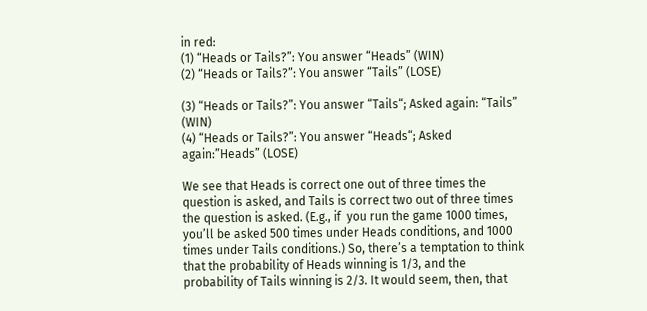in red:
(1) “Heads or Tails?”: You answer “Heads” (WIN)
(2) “Heads or Tails?”: You answer “Tails” (LOSE)

(3) “Heads or Tails?”: You answer “Tails“; Asked again: “Tails” (WIN)
(4) “Heads or Tails?”: You answer “Heads“; Asked again:”Heads” (LOSE)

We see that Heads is correct one out of three times the question is asked, and Tails is correct two out of three times the question is asked. (E.g., if  you run the game 1000 times, you’ll be asked 500 times under Heads conditions, and 1000 times under Tails conditions.) So, there’s a temptation to think that the probability of Heads winning is 1/3, and the probability of Tails winning is 2/3. It would seem, then, that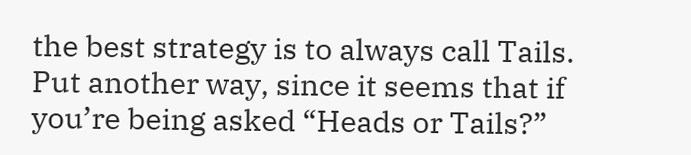the best strategy is to always call Tails. Put another way, since it seems that if you’re being asked “Heads or Tails?”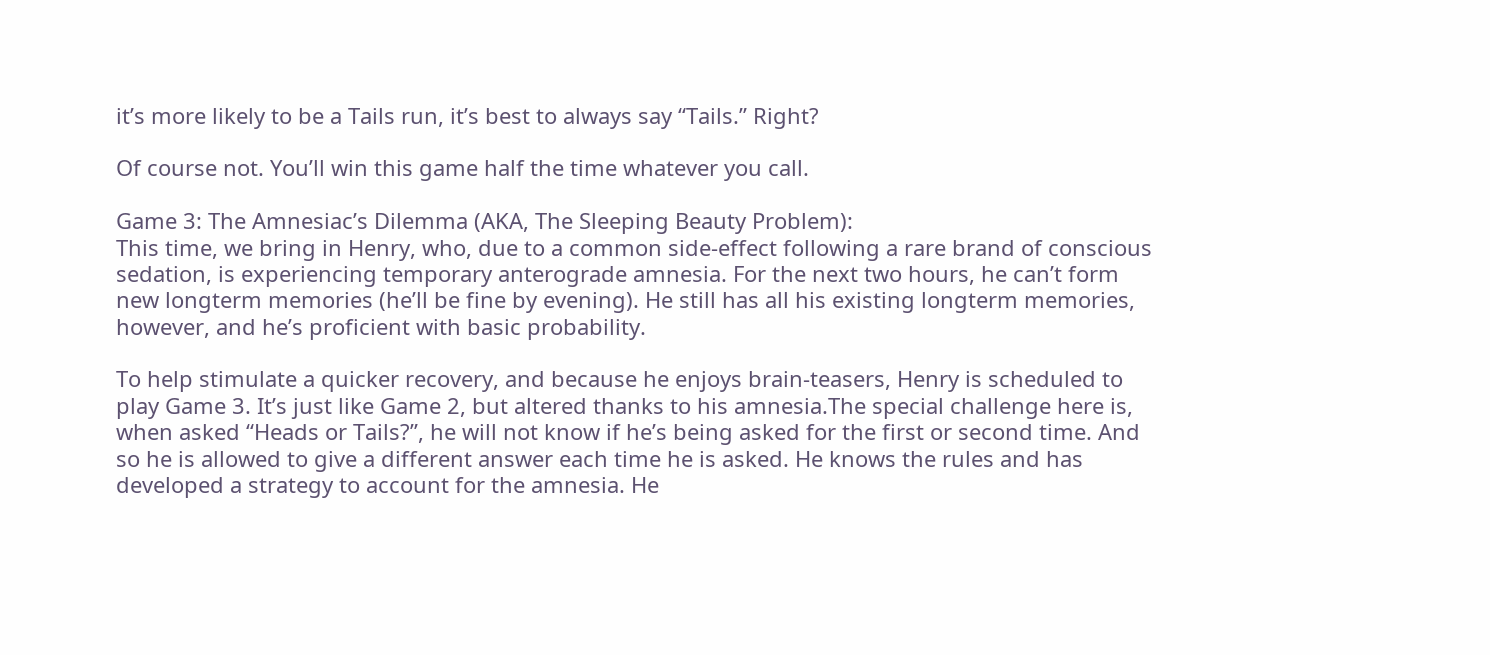it’s more likely to be a Tails run, it’s best to always say “Tails.” Right?

Of course not. You’ll win this game half the time whatever you call.

Game 3: The Amnesiac’s Dilemma (AKA, The Sleeping Beauty Problem):
This time, we bring in Henry, who, due to a common side-effect following a rare brand of conscious sedation, is experiencing temporary anterograde amnesia. For the next two hours, he can’t form new longterm memories (he’ll be fine by evening). He still has all his existing longterm memories, however, and he’s proficient with basic probability.

To help stimulate a quicker recovery, and because he enjoys brain-teasers, Henry is scheduled to play Game 3. It’s just like Game 2, but altered thanks to his amnesia.The special challenge here is, when asked “Heads or Tails?”, he will not know if he’s being asked for the first or second time. And so he is allowed to give a different answer each time he is asked. He knows the rules and has developed a strategy to account for the amnesia. He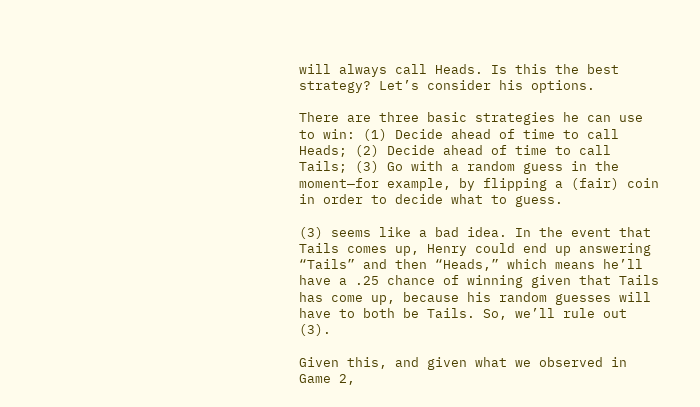will always call Heads. Is this the best strategy? Let’s consider his options.

There are three basic strategies he can use to win: (1) Decide ahead of time to call Heads; (2) Decide ahead of time to call Tails; (3) Go with a random guess in the moment—for example, by flipping a (fair) coin in order to decide what to guess.

(3) seems like a bad idea. In the event that Tails comes up, Henry could end up answering “Tails” and then “Heads,” which means he’ll have a .25 chance of winning given that Tails has come up, because his random guesses will have to both be Tails. So, we’ll rule out (3).

Given this, and given what we observed in Game 2,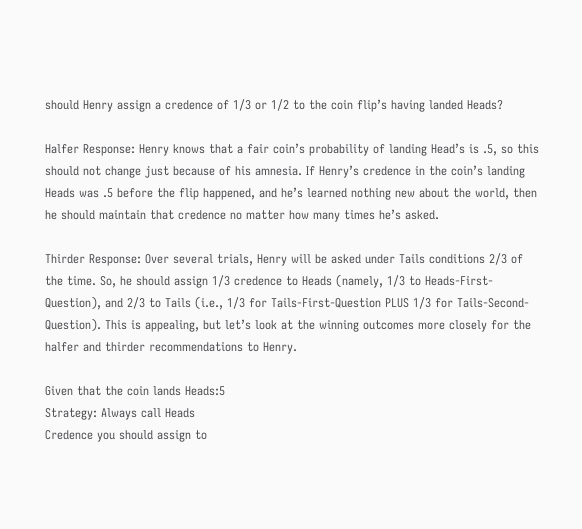should Henry assign a credence of 1/3 or 1/2 to the coin flip’s having landed Heads?

Halfer Response: Henry knows that a fair coin’s probability of landing Head’s is .5, so this should not change just because of his amnesia. If Henry’s credence in the coin’s landing Heads was .5 before the flip happened, and he’s learned nothing new about the world, then he should maintain that credence no matter how many times he’s asked.

Thirder Response: Over several trials, Henry will be asked under Tails conditions 2/3 of the time. So, he should assign 1/3 credence to Heads (namely, 1/3 to Heads-First-Question), and 2/3 to Tails (i.e., 1/3 for Tails-First-Question PLUS 1/3 for Tails-Second-Question). This is appealing, but let’s look at the winning outcomes more closely for the halfer and thirder recommendations to Henry.

Given that the coin lands Heads:5
Strategy: Always call Heads
Credence you should assign to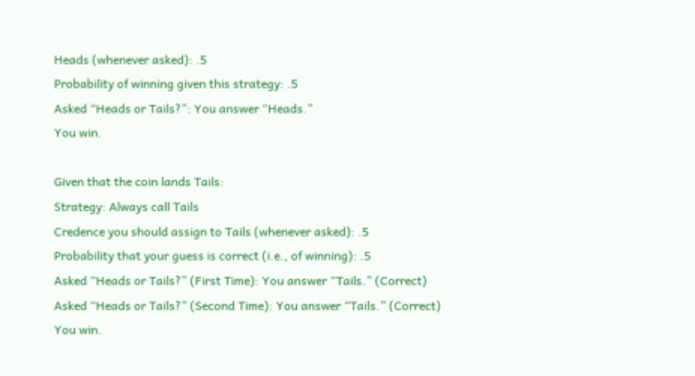Heads (whenever asked): .5
Probability of winning given this strategy: .5
Asked “Heads or Tails?”: You answer “Heads.”
You win.

Given that the coin lands Tails:
Strategy: Always call Tails
Credence you should assign to Tails (whenever asked): .5
Probability that your guess is correct (i.e., of winning): .5
Asked “Heads or Tails?” (First Time): You answer “Tails.” (Correct)
Asked “Heads or Tails?” (Second Time): You answer “Tails.” (Correct)
You win.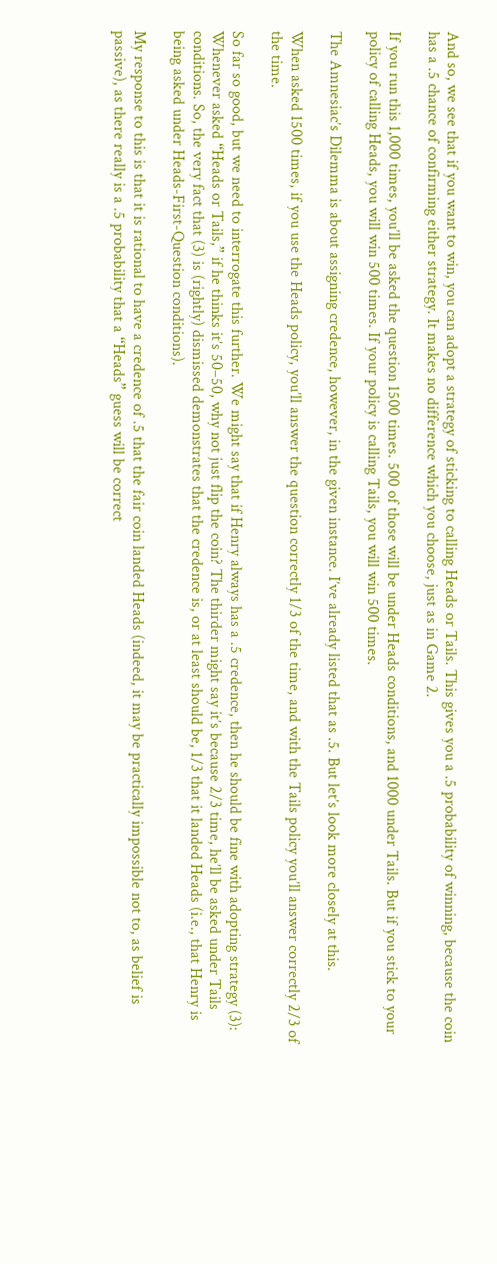And so, we see that if you want to win, you can adopt a strategy of sticking to calling Heads or Tails. This gives you a .5 probability of winning, because the coin has a .5 chance of confirming either strategy. It makes no difference which you choose, just as in Game 2.

If you run this 1,000 times, you’ll be asked the question 1500 times. 500 of those will be under Heads conditions, and 1000 under Tails. But if you stick to your policy of calling Heads, you will win 500 times. If your policy is calling Tails, you will win 500 times.

The Amnesiac’s Dilemma is about assigning credence, however, in the given instance. I’ve already listed that as .5. But let’s look more closely at this.

When asked 1500 times, if you use the Heads policy, you’ll answer the question correctly 1/3 of the time, and with the Tails policy you’ll answer correctly 2/3 of the time.

So far so good, but we need to interrogate this further. We might say that if Henry always has a .5 credence, then he should be fine with adopting strategy (3): Whenever asked “Heads or Tails,” if he thinks it’s 50–50, why not just flip the coin? The thirder might say it’s because 2/3 time, he’ll be asked under Tails conditions. So, the very fact that (3) is (rightly) dismissed demonstrates that the credence is, or at least should be, 1/3 that it landed Heads (i.e., that Henry is being asked under Heads-First-Question conditions).

My response to this is that it is rational to have a credence of .5 that the fair coin landed Heads (indeed, it may be practically impossible not to, as belief is passive), as there really is a .5 probability that a “Heads” guess will be correct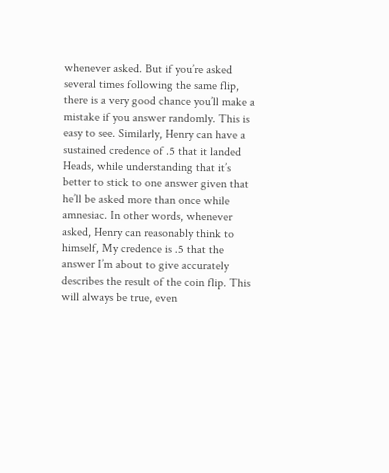whenever asked. But if you’re asked several times following the same flip, there is a very good chance you’ll make a mistake if you answer randomly. This is easy to see. Similarly, Henry can have a sustained credence of .5 that it landed Heads, while understanding that it’s better to stick to one answer given that he’ll be asked more than once while amnesiac. In other words, whenever asked, Henry can reasonably think to himself, My credence is .5 that the answer I’m about to give accurately describes the result of the coin flip. This will always be true, even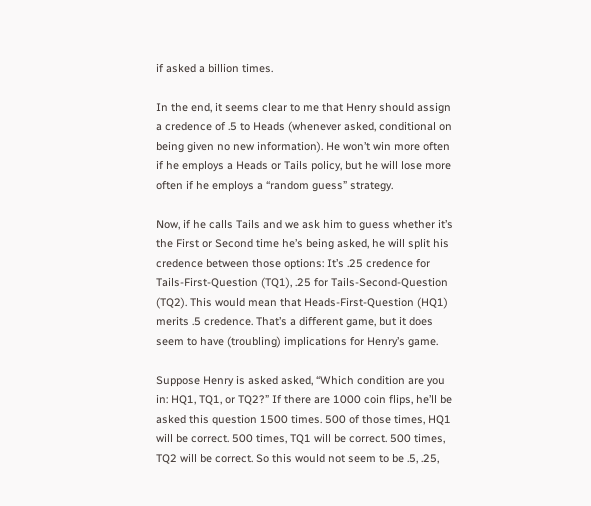if asked a billion times.

In the end, it seems clear to me that Henry should assign a credence of .5 to Heads (whenever asked, conditional on being given no new information). He won’t win more often if he employs a Heads or Tails policy, but he will lose more often if he employs a “random guess” strategy.

Now, if he calls Tails and we ask him to guess whether it’s the First or Second time he’s being asked, he will split his credence between those options: It’s .25 credence for Tails-First-Question (TQ1), .25 for Tails-Second-Question (TQ2). This would mean that Heads-First-Question (HQ1) merits .5 credence. That’s a different game, but it does seem to have (troubling) implications for Henry’s game.

Suppose Henry is asked asked, “Which condition are you in: HQ1, TQ1, or TQ2?” If there are 1000 coin flips, he’ll be asked this question 1500 times. 500 of those times, HQ1 will be correct. 500 times, TQ1 will be correct. 500 times, TQ2 will be correct. So this would not seem to be .5, .25,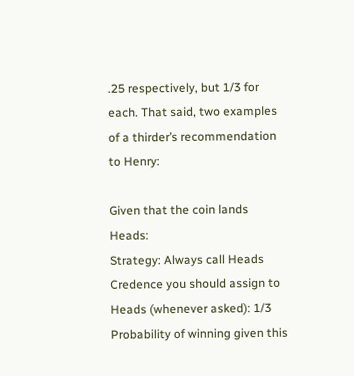.25 respectively, but 1/3 for each. That said, two examples of a thirder’s recommendation to Henry:

Given that the coin lands Heads:
Strategy: Always call Heads
Credence you should assign to Heads (whenever asked): 1/3
Probability of winning given this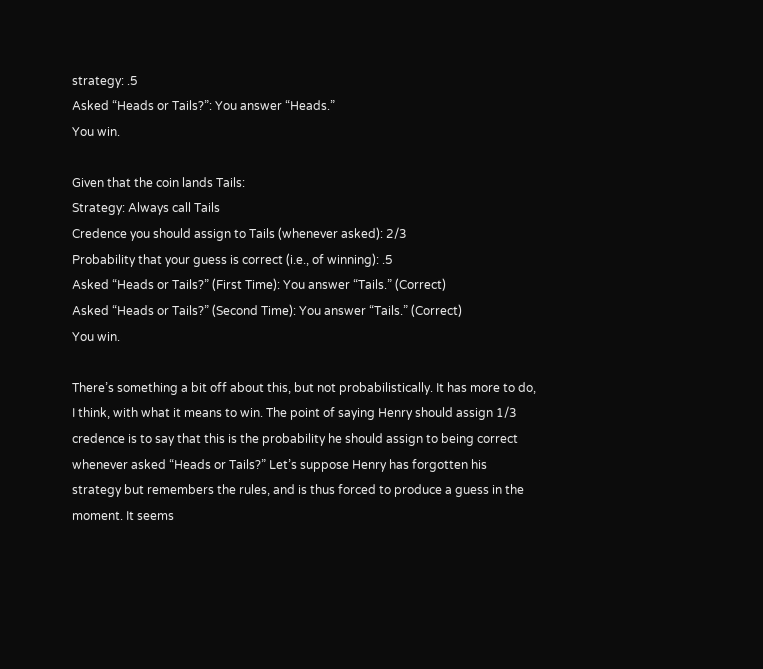strategy: .5
Asked “Heads or Tails?”: You answer “Heads.”
You win.

Given that the coin lands Tails:
Strategy: Always call Tails
Credence you should assign to Tails (whenever asked): 2/3
Probability that your guess is correct (i.e., of winning): .5
Asked “Heads or Tails?” (First Time): You answer “Tails.” (Correct)
Asked “Heads or Tails?” (Second Time): You answer “Tails.” (Correct)
You win.

There’s something a bit off about this, but not probabilistically. It has more to do, I think, with what it means to win. The point of saying Henry should assign 1/3 credence is to say that this is the probability he should assign to being correct whenever asked “Heads or Tails?” Let’s suppose Henry has forgotten his strategy but remembers the rules, and is thus forced to produce a guess in the moment. It seems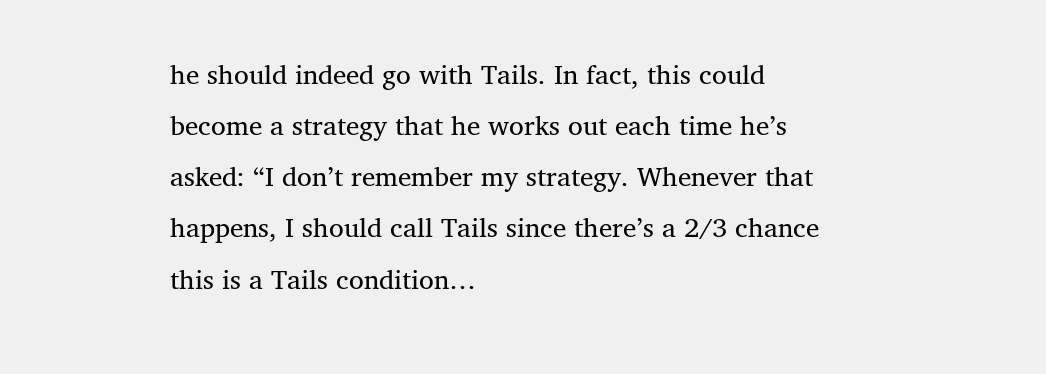he should indeed go with Tails. In fact, this could become a strategy that he works out each time he’s asked: “I don’t remember my strategy. Whenever that happens, I should call Tails since there’s a 2/3 chance this is a Tails condition…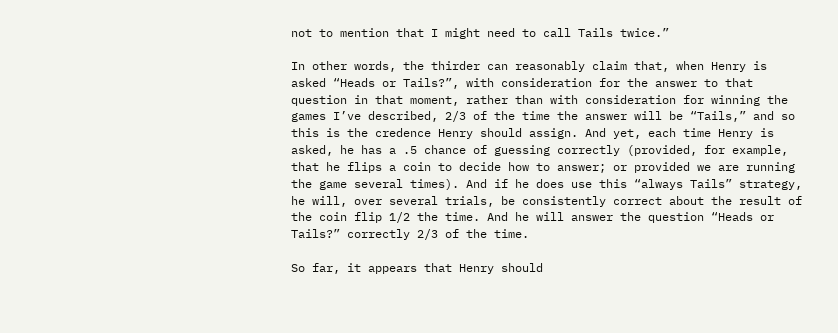not to mention that I might need to call Tails twice.”

In other words, the thirder can reasonably claim that, when Henry is asked “Heads or Tails?”, with consideration for the answer to that question in that moment, rather than with consideration for winning the games I’ve described, 2/3 of the time the answer will be “Tails,” and so this is the credence Henry should assign. And yet, each time Henry is asked, he has a .5 chance of guessing correctly (provided, for example, that he flips a coin to decide how to answer; or provided we are running the game several times). And if he does use this “always Tails” strategy, he will, over several trials, be consistently correct about the result of the coin flip 1/2 the time. And he will answer the question “Heads or Tails?” correctly 2/3 of the time.

So far, it appears that Henry should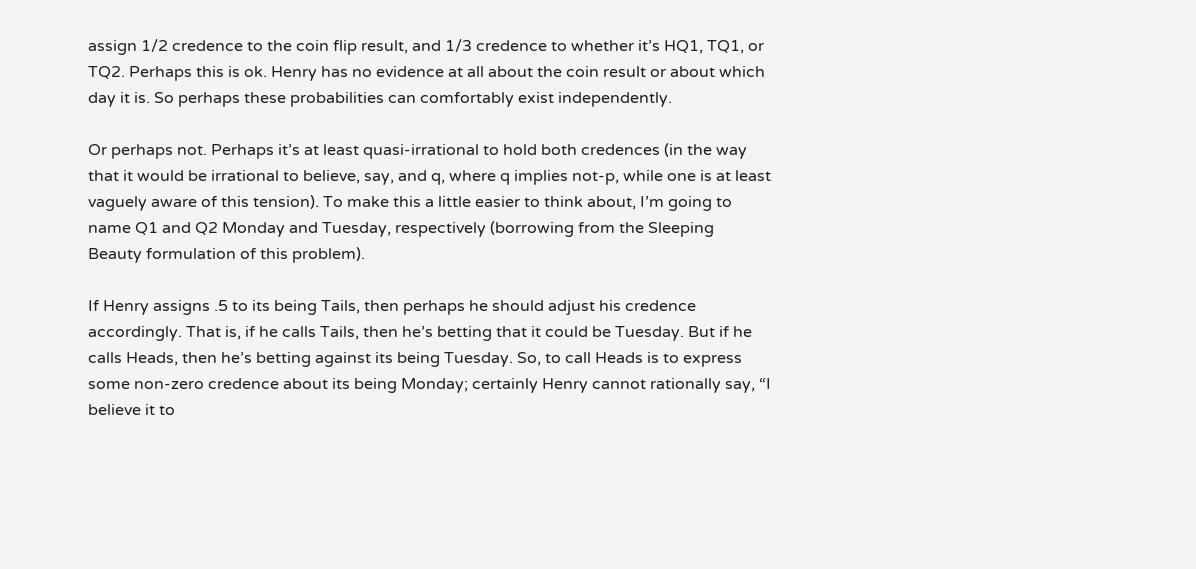assign 1/2 credence to the coin flip result, and 1/3 credence to whether it’s HQ1, TQ1, or TQ2. Perhaps this is ok. Henry has no evidence at all about the coin result or about which day it is. So perhaps these probabilities can comfortably exist independently.

Or perhaps not. Perhaps it’s at least quasi-irrational to hold both credences (in the way that it would be irrational to believe, say, and q, where q implies not-p, while one is at least vaguely aware of this tension). To make this a little easier to think about, I’m going to name Q1 and Q2 Monday and Tuesday, respectively (borrowing from the Sleeping Beauty formulation of this problem).

If Henry assigns .5 to its being Tails, then perhaps he should adjust his credence accordingly. That is, if he calls Tails, then he’s betting that it could be Tuesday. But if he calls Heads, then he’s betting against its being Tuesday. So, to call Heads is to express some non-zero credence about its being Monday; certainly Henry cannot rationally say, “I believe it to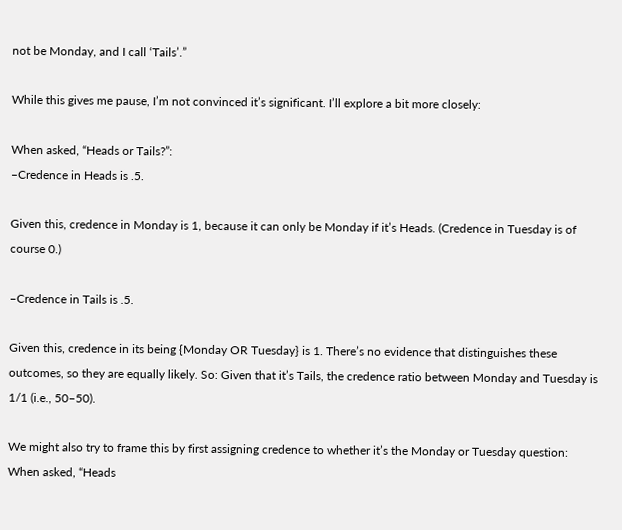not be Monday, and I call ‘Tails’.”

While this gives me pause, I’m not convinced it’s significant. I’ll explore a bit more closely:

When asked, “Heads or Tails?”:
–Credence in Heads is .5.

Given this, credence in Monday is 1, because it can only be Monday if it’s Heads. (Credence in Tuesday is of course 0.)

–Credence in Tails is .5.

Given this, credence in its being {Monday OR Tuesday} is 1. There’s no evidence that distinguishes these outcomes, so they are equally likely. So: Given that it’s Tails, the credence ratio between Monday and Tuesday is 1/1 (i.e., 50–50).

We might also try to frame this by first assigning credence to whether it’s the Monday or Tuesday question:
When asked, “Heads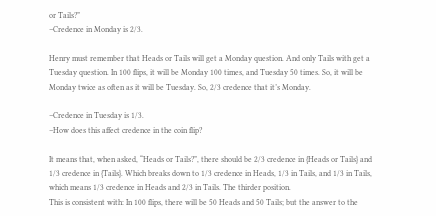or Tails?”
–Credence in Monday is 2/3.

Henry must remember that Heads or Tails will get a Monday question. And only Tails with get a Tuesday question. In 100 flips, it will be Monday 100 times, and Tuesday 50 times. So, it will be Monday twice as often as it will be Tuesday. So, 2/3 credence that it’s Monday.

–Credence in Tuesday is 1/3.
–How does this affect credence in the coin flip?

It means that, when asked, “Heads or Tails?”, there should be 2/3 credence in {Heads or Tails} and 1/3 credence in {Tails}. Which breaks down to 1/3 credence in Heads, 1/3 in Tails, and 1/3 in Tails, which means 1/3 credence in Heads and 2/3 in Tails. The thirder position.
This is consistent with: In 100 flips, there will be 50 Heads and 50 Tails; but the answer to the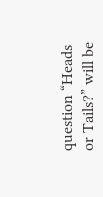question “Heads or Tails?” will be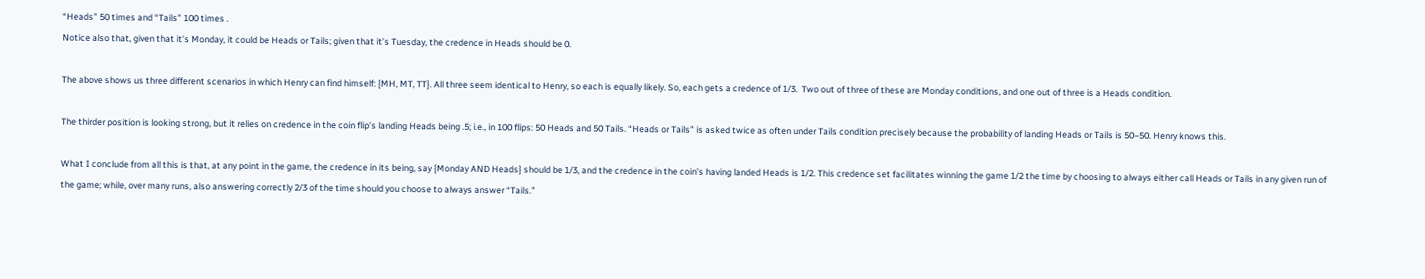“Heads” 50 times and “Tails” 100 times .
Notice also that, given that it’s Monday, it could be Heads or Tails; given that it’s Tuesday, the credence in Heads should be 0.

The above shows us three different scenarios in which Henry can find himself: {MH, MT, TT}. All three seem identical to Henry, so each is equally likely. So, each gets a credence of 1/3.  Two out of three of these are Monday conditions, and one out of three is a Heads condition.

The thirder position is looking strong, but it relies on credence in the coin flip’s landing Heads being .5; i.e., in 100 flips: 50 Heads and 50 Tails. “Heads or Tails” is asked twice as often under Tails condition precisely because the probability of landing Heads or Tails is 50–50. Henry knows this.

What I conclude from all this is that, at any point in the game, the credence in its being, say {Monday AND Heads} should be 1/3, and the credence in the coin’s having landed Heads is 1/2. This credence set facilitates winning the game 1/2 the time by choosing to always either call Heads or Tails in any given run of the game; while, over many runs, also answering correctly 2/3 of the time should you choose to always answer “Tails.”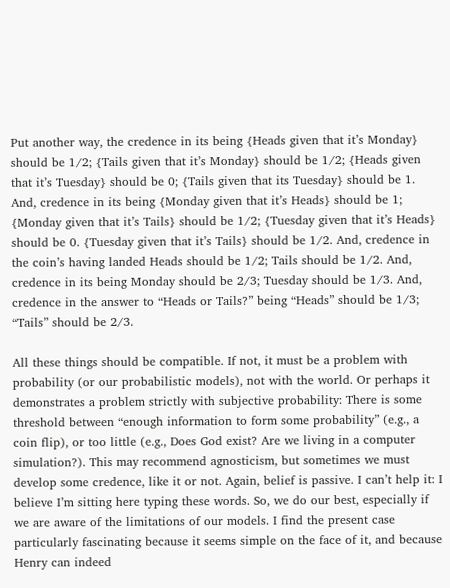Put another way, the credence in its being {Heads given that it’s Monday} should be 1/2; {Tails given that it’s Monday} should be 1/2; {Heads given that it’s Tuesday} should be 0; {Tails given that its Tuesday} should be 1. And, credence in its being {Monday given that it’s Heads} should be 1; {Monday given that it’s Tails} should be 1/2; {Tuesday given that it’s Heads} should be 0. {Tuesday given that it’s Tails} should be 1/2. And, credence in the coin’s having landed Heads should be 1/2; Tails should be 1/2. And, credence in its being Monday should be 2/3; Tuesday should be 1/3. And, credence in the answer to “Heads or Tails?” being “Heads” should be 1/3; “Tails” should be 2/3.

All these things should be compatible. If not, it must be a problem with probability (or our probabilistic models), not with the world. Or perhaps it demonstrates a problem strictly with subjective probability: There is some threshold between “enough information to form some probability” (e.g., a coin flip), or too little (e.g., Does God exist? Are we living in a computer simulation?). This may recommend agnosticism, but sometimes we must develop some credence, like it or not. Again, belief is passive. I can’t help it: I believe I’m sitting here typing these words. So, we do our best, especially if we are aware of the limitations of our models. I find the present case particularly fascinating because it seems simple on the face of it, and because Henry can indeed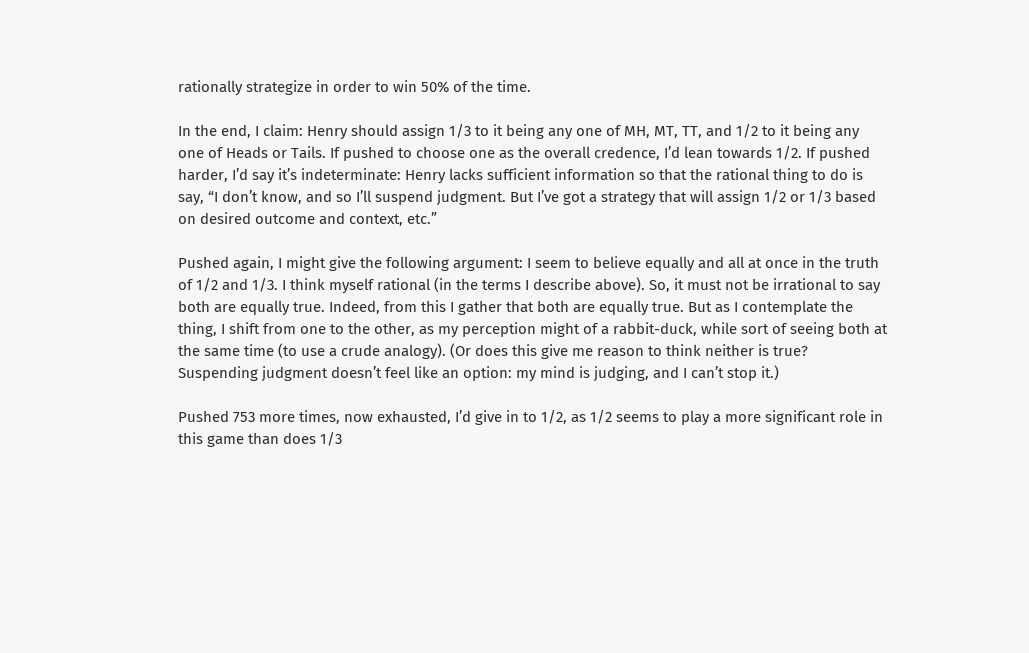rationally strategize in order to win 50% of the time.

In the end, I claim: Henry should assign 1/3 to it being any one of MH, MT, TT, and 1/2 to it being any one of Heads or Tails. If pushed to choose one as the overall credence, I’d lean towards 1/2. If pushed harder, I’d say it’s indeterminate: Henry lacks sufficient information so that the rational thing to do is say, “I don’t know, and so I’ll suspend judgment. But I’ve got a strategy that will assign 1/2 or 1/3 based on desired outcome and context, etc.”

Pushed again, I might give the following argument: I seem to believe equally and all at once in the truth of 1/2 and 1/3. I think myself rational (in the terms I describe above). So, it must not be irrational to say both are equally true. Indeed, from this I gather that both are equally true. But as I contemplate the thing, I shift from one to the other, as my perception might of a rabbit-duck, while sort of seeing both at the same time (to use a crude analogy). (Or does this give me reason to think neither is true? Suspending judgment doesn’t feel like an option: my mind is judging, and I can’t stop it.)

Pushed 753 more times, now exhausted, I’d give in to 1/2, as 1/2 seems to play a more significant role in this game than does 1/3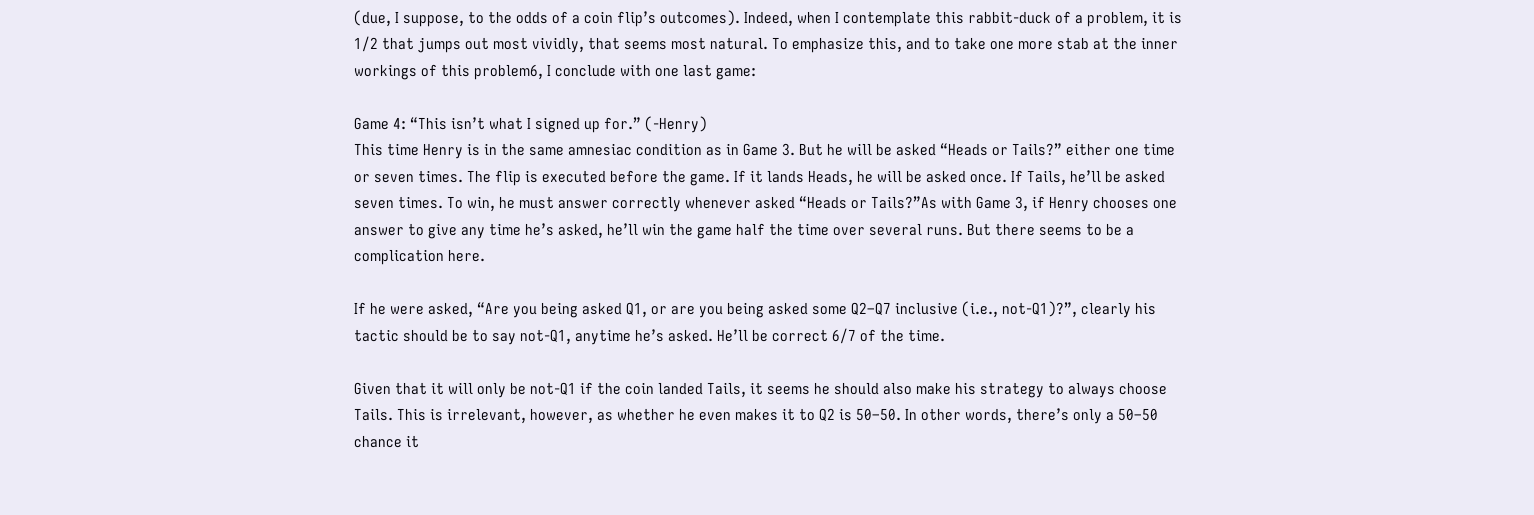(due, I suppose, to the odds of a coin flip’s outcomes). Indeed, when I contemplate this rabbit-duck of a problem, it is 1/2 that jumps out most vividly, that seems most natural. To emphasize this, and to take one more stab at the inner workings of this problem6, I conclude with one last game:

Game 4: “This isn’t what I signed up for.” (-Henry)
This time Henry is in the same amnesiac condition as in Game 3. But he will be asked “Heads or Tails?” either one time or seven times. The flip is executed before the game. If it lands Heads, he will be asked once. If Tails, he’ll be asked seven times. To win, he must answer correctly whenever asked “Heads or Tails?”As with Game 3, if Henry chooses one answer to give any time he’s asked, he’ll win the game half the time over several runs. But there seems to be a complication here.

If he were asked, “Are you being asked Q1, or are you being asked some Q2–Q7 inclusive (i.e., not-Q1)?”, clearly his tactic should be to say not-Q1, anytime he’s asked. He’ll be correct 6/7 of the time.

Given that it will only be not-Q1 if the coin landed Tails, it seems he should also make his strategy to always choose Tails. This is irrelevant, however, as whether he even makes it to Q2 is 50–50. In other words, there’s only a 50–50 chance it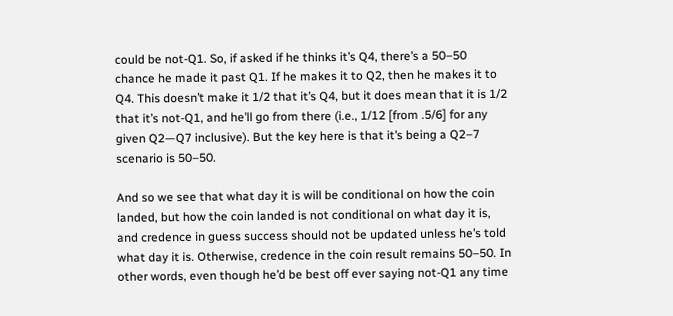could be not-Q1. So, if asked if he thinks it’s Q4, there’s a 50–50 chance he made it past Q1. If he makes it to Q2, then he makes it to Q4. This doesn’t make it 1/2 that it’s Q4, but it does mean that it is 1/2 that it’s not-Q1, and he’ll go from there (i.e., 1/12 [from .5/6] for any given Q2—Q7 inclusive). But the key here is that it’s being a Q2–7 scenario is 50–50.

And so we see that what day it is will be conditional on how the coin landed, but how the coin landed is not conditional on what day it is, and credence in guess success should not be updated unless he’s told what day it is. Otherwise, credence in the coin result remains 50–50. In other words, even though he’d be best off ever saying not-Q1 any time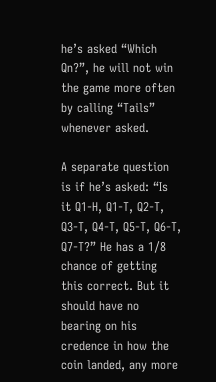he’s asked “Which Qn?”, he will not win the game more often by calling “Tails” whenever asked.

A separate question is if he’s asked: “Is it Q1-H, Q1-T, Q2-T, Q3-T, Q4-T, Q5-T, Q6-T, Q7-T?” He has a 1/8 chance of getting this correct. But it should have no bearing on his credence in how the coin landed, any more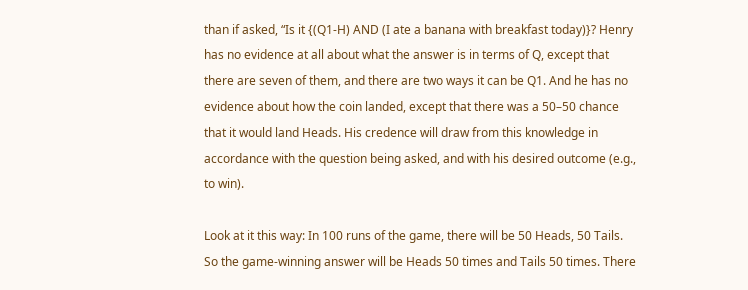than if asked, “Is it {(Q1-H) AND (I ate a banana with breakfast today)}? Henry has no evidence at all about what the answer is in terms of Q, except that there are seven of them, and there are two ways it can be Q1. And he has no evidence about how the coin landed, except that there was a 50–50 chance that it would land Heads. His credence will draw from this knowledge in accordance with the question being asked, and with his desired outcome (e.g., to win).

Look at it this way: In 100 runs of the game, there will be 50 Heads, 50 Tails. So the game-winning answer will be Heads 50 times and Tails 50 times. There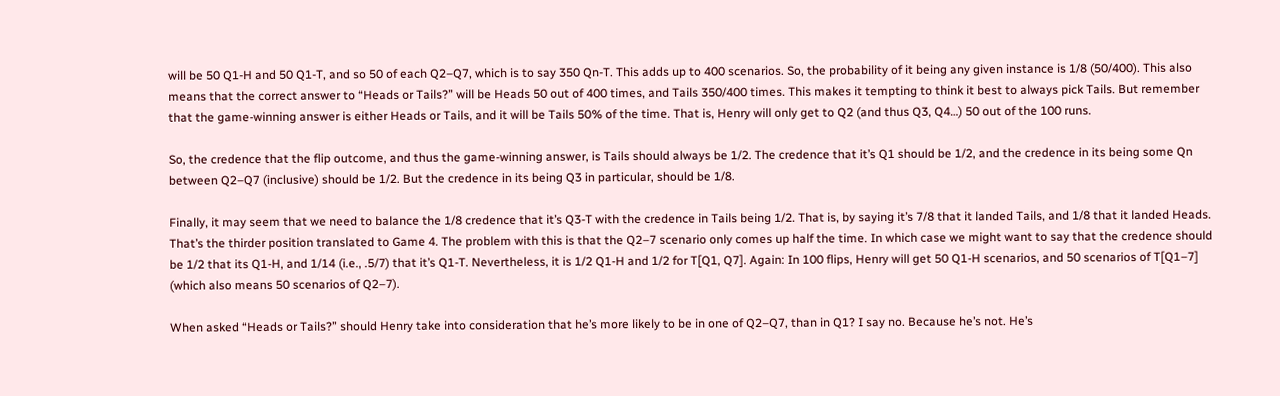will be 50 Q1-H and 50 Q1-T, and so 50 of each Q2–Q7, which is to say 350 Qn-T. This adds up to 400 scenarios. So, the probability of it being any given instance is 1/8 (50/400). This also means that the correct answer to “Heads or Tails?” will be Heads 50 out of 400 times, and Tails 350/400 times. This makes it tempting to think it best to always pick Tails. But remember that the game-winning answer is either Heads or Tails, and it will be Tails 50% of the time. That is, Henry will only get to Q2 (and thus Q3, Q4…) 50 out of the 100 runs.

So, the credence that the flip outcome, and thus the game-winning answer, is Tails should always be 1/2. The credence that it’s Q1 should be 1/2, and the credence in its being some Qn between Q2–Q7 (inclusive) should be 1/2. But the credence in its being Q3 in particular, should be 1/8.

Finally, it may seem that we need to balance the 1/8 credence that it’s Q3-T with the credence in Tails being 1/2. That is, by saying it’s 7/8 that it landed Tails, and 1/8 that it landed Heads. That’s the thirder position translated to Game 4. The problem with this is that the Q2–7 scenario only comes up half the time. In which case we might want to say that the credence should be 1/2 that its Q1-H, and 1/14 (i.e., .5/7) that it’s Q1-T. Nevertheless, it is 1/2 Q1-H and 1/2 for T[Q1, Q7]. Again: In 100 flips, Henry will get 50 Q1-H scenarios, and 50 scenarios of T[Q1–7] (which also means 50 scenarios of Q2–7).

When asked “Heads or Tails?” should Henry take into consideration that he’s more likely to be in one of Q2–Q7, than in Q1? I say no. Because he’s not. He’s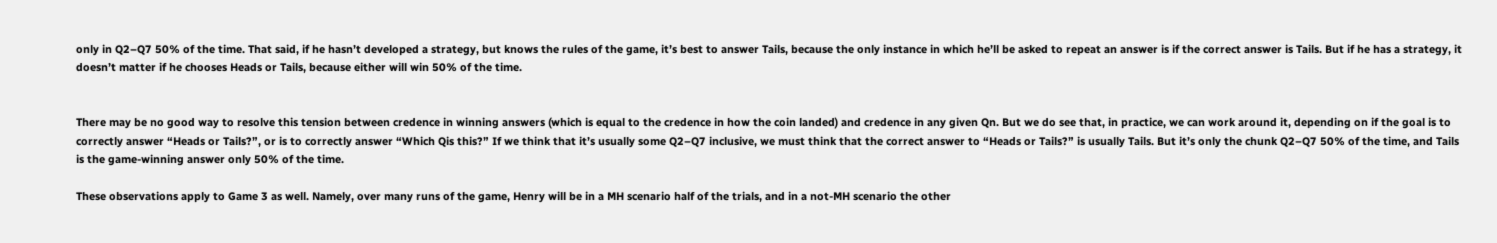only in Q2–Q7 50% of the time. That said, if he hasn’t developed a strategy, but knows the rules of the game, it’s best to answer Tails, because the only instance in which he’ll be asked to repeat an answer is if the correct answer is Tails. But if he has a strategy, it doesn’t matter if he chooses Heads or Tails, because either will win 50% of the time.


There may be no good way to resolve this tension between credence in winning answers (which is equal to the credence in how the coin landed) and credence in any given Qn. But we do see that, in practice, we can work around it, depending on if the goal is to correctly answer “Heads or Tails?”, or is to correctly answer “Which Qis this?” If we think that it’s usually some Q2–Q7 inclusive, we must think that the correct answer to “Heads or Tails?” is usually Tails. But it’s only the chunk Q2–Q7 50% of the time, and Tails is the game-winning answer only 50% of the time.

These observations apply to Game 3 as well. Namely, over many runs of the game, Henry will be in a MH scenario half of the trials, and in a not-MH scenario the other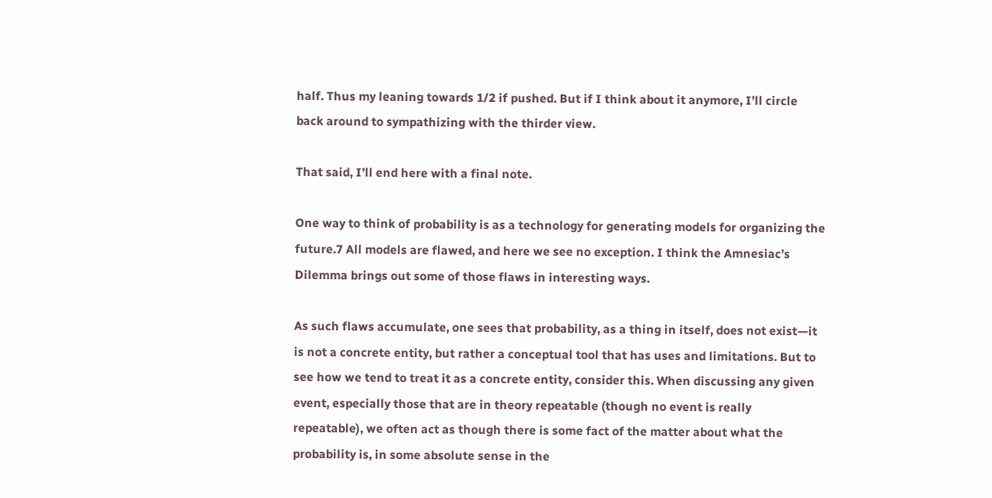half. Thus my leaning towards 1/2 if pushed. But if I think about it anymore, I’ll circle back around to sympathizing with the thirder view.

That said, I’ll end here with a final note.

One way to think of probability is as a technology for generating models for organizing the future.7 All models are flawed, and here we see no exception. I think the Amnesiac’s Dilemma brings out some of those flaws in interesting ways.

As such flaws accumulate, one sees that probability, as a thing in itself, does not exist—it is not a concrete entity, but rather a conceptual tool that has uses and limitations. But to see how we tend to treat it as a concrete entity, consider this. When discussing any given event, especially those that are in theory repeatable (though no event is really repeatable), we often act as though there is some fact of the matter about what the probability is, in some absolute sense in the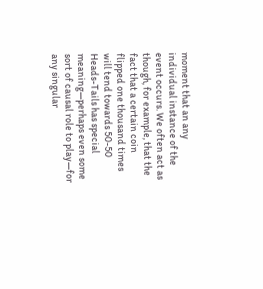moment that an any individual instance of the event occurs. We often act as though, for example, that the fact that a certain coin flipped one thousand times will tend towards 50-50 Heads-Tails has special meaning—perhaps even some sort of causal role to play—for any singular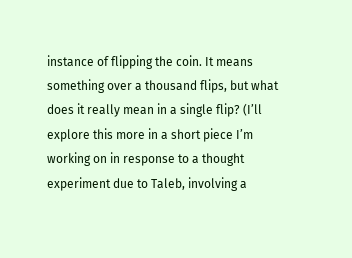instance of flipping the coin. It means something over a thousand flips, but what does it really mean in a single flip? (I’ll explore this more in a short piece I’m working on in response to a thought experiment due to Taleb, involving a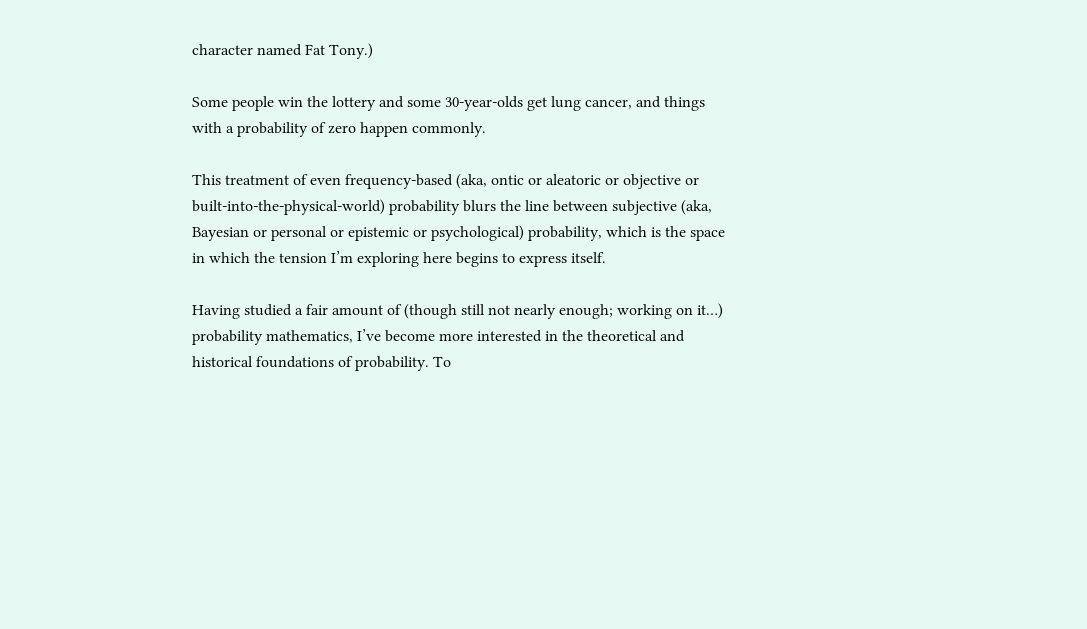character named Fat Tony.)

Some people win the lottery and some 30-year-olds get lung cancer, and things with a probability of zero happen commonly.

This treatment of even frequency-based (aka, ontic or aleatoric or objective or built-into-the-physical-world) probability blurs the line between subjective (aka, Bayesian or personal or epistemic or psychological) probability, which is the space in which the tension I’m exploring here begins to express itself.

Having studied a fair amount of (though still not nearly enough; working on it…) probability mathematics, I’ve become more interested in the theoretical and historical foundations of probability. To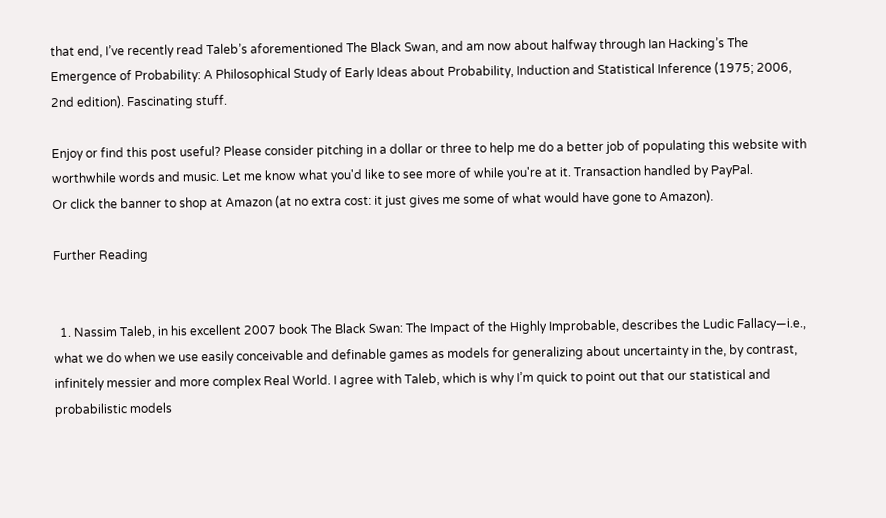that end, I’ve recently read Taleb’s aforementioned The Black Swan, and am now about halfway through Ian Hacking’s The Emergence of Probability: A Philosophical Study of Early Ideas about Probability, Induction and Statistical Inference (1975; 2006, 2nd edition). Fascinating stuff.

Enjoy or find this post useful? Please consider pitching in a dollar or three to help me do a better job of populating this website with worthwhile words and music. Let me know what you'd like to see more of while you're at it. Transaction handled by PayPal.
Or click the banner to shop at Amazon (at no extra cost: it just gives me some of what would have gone to Amazon).

Further Reading


  1. Nassim Taleb, in his excellent 2007 book The Black Swan: The Impact of the Highly Improbable, describes the Ludic Fallacy—i.e., what we do when we use easily conceivable and definable games as models for generalizing about uncertainty in the, by contrast, infinitely messier and more complex Real World. I agree with Taleb, which is why I’m quick to point out that our statistical and probabilistic models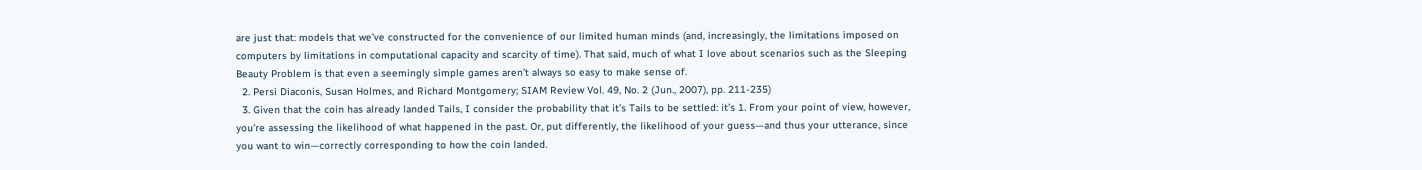are just that: models that we’ve constructed for the convenience of our limited human minds (and, increasingly, the limitations imposed on computers by limitations in computational capacity and scarcity of time). That said, much of what I love about scenarios such as the Sleeping Beauty Problem is that even a seemingly simple games aren’t always so easy to make sense of.
  2. Persi Diaconis, Susan Holmes, and Richard Montgomery; SIAM Review Vol. 49, No. 2 (Jun., 2007), pp. 211-235)
  3. Given that the coin has already landed Tails, I consider the probability that it’s Tails to be settled: it’s 1. From your point of view, however, you’re assessing the likelihood of what happened in the past. Or, put differently, the likelihood of your guess—and thus your utterance, since you want to win—correctly corresponding to how the coin landed.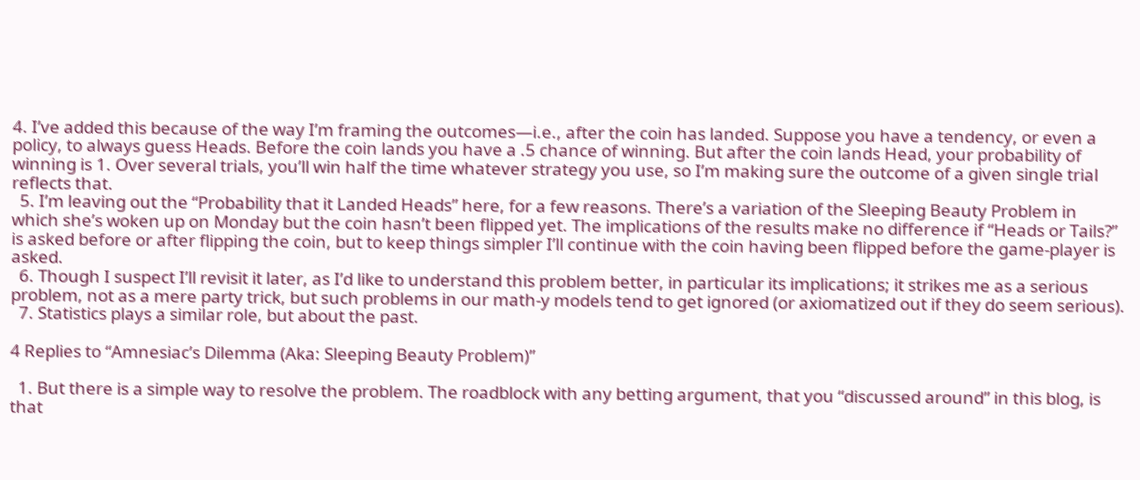4. I’ve added this because of the way I’m framing the outcomes—i.e., after the coin has landed. Suppose you have a tendency, or even a policy, to always guess Heads. Before the coin lands you have a .5 chance of winning. But after the coin lands Head, your probability of winning is 1. Over several trials, you’ll win half the time whatever strategy you use, so I’m making sure the outcome of a given single trial reflects that.
  5. I’m leaving out the “Probability that it Landed Heads” here, for a few reasons. There’s a variation of the Sleeping Beauty Problem in which she’s woken up on Monday but the coin hasn’t been flipped yet. The implications of the results make no difference if “Heads or Tails?” is asked before or after flipping the coin, but to keep things simpler I’ll continue with the coin having been flipped before the game-player is asked.
  6. Though I suspect I’ll revisit it later, as I’d like to understand this problem better, in particular its implications; it strikes me as a serious problem, not as a mere party trick, but such problems in our math-y models tend to get ignored (or axiomatized out if they do seem serious).
  7. Statistics plays a similar role, but about the past.

4 Replies to “Amnesiac’s Dilemma (Aka: Sleeping Beauty Problem)”

  1. But there is a simple way to resolve the problem. The roadblock with any betting argument, that you “discussed around” in this blog, is that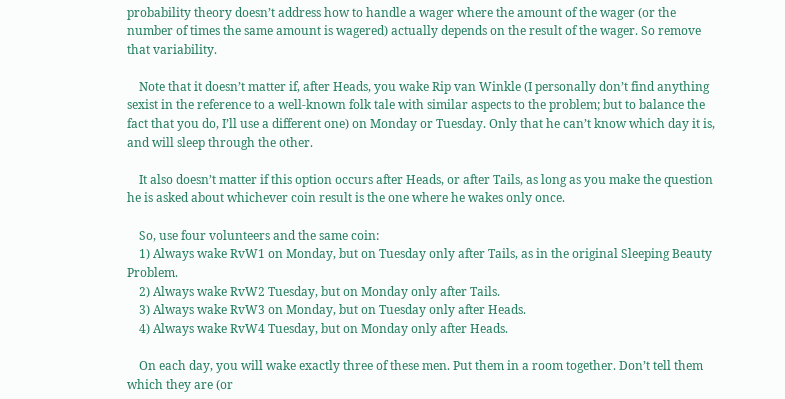probability theory doesn’t address how to handle a wager where the amount of the wager (or the number of times the same amount is wagered) actually depends on the result of the wager. So remove that variability.

    Note that it doesn’t matter if, after Heads, you wake Rip van Winkle (I personally don’t find anything sexist in the reference to a well-known folk tale with similar aspects to the problem; but to balance the fact that you do, I’ll use a different one) on Monday or Tuesday. Only that he can’t know which day it is, and will sleep through the other.

    It also doesn’t matter if this option occurs after Heads, or after Tails, as long as you make the question he is asked about whichever coin result is the one where he wakes only once.

    So, use four volunteers and the same coin:
    1) Always wake RvW1 on Monday, but on Tuesday only after Tails, as in the original Sleeping Beauty Problem.
    2) Always wake RvW2 Tuesday, but on Monday only after Tails.
    3) Always wake RvW3 on Monday, but on Tuesday only after Heads.
    4) Always wake RvW4 Tuesday, but on Monday only after Heads.

    On each day, you will wake exactly three of these men. Put them in a room together. Don’t tell them which they are (or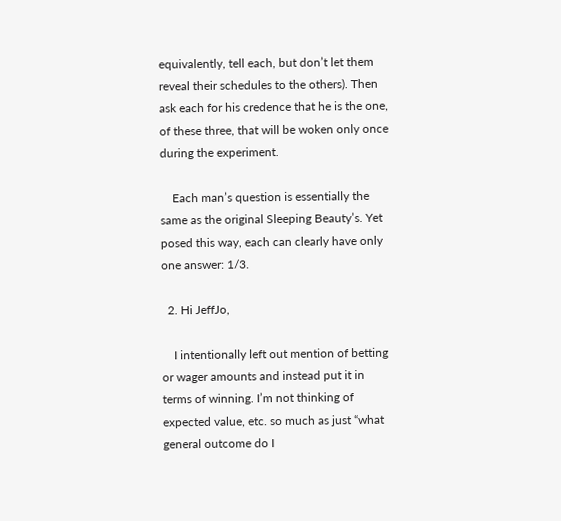equivalently, tell each, but don’t let them reveal their schedules to the others). Then ask each for his credence that he is the one, of these three, that will be woken only once during the experiment.

    Each man’s question is essentially the same as the original Sleeping Beauty’s. Yet posed this way, each can clearly have only one answer: 1/3.

  2. Hi JeffJo,

    I intentionally left out mention of betting or wager amounts and instead put it in terms of winning. I’m not thinking of expected value, etc. so much as just “what general outcome do I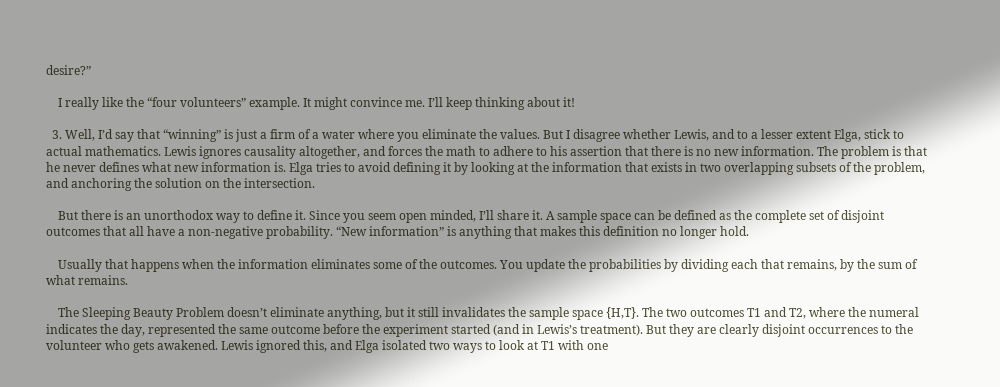desire?”

    I really like the “four volunteers” example. It might convince me. I’ll keep thinking about it!

  3. Well, I’d say that “winning” is just a firm of a water where you eliminate the values. But I disagree whether Lewis, and to a lesser extent Elga, stick to actual mathematics. Lewis ignores causality altogether, and forces the math to adhere to his assertion that there is no new information. The problem is that he never defines what new information is. Elga tries to avoid defining it by looking at the information that exists in two overlapping subsets of the problem, and anchoring the solution on the intersection.

    But there is an unorthodox way to define it. Since you seem open minded, I’ll share it. A sample space can be defined as the complete set of disjoint outcomes that all have a non-negative probability. “New information” is anything that makes this definition no longer hold.

    Usually that happens when the information eliminates some of the outcomes. You update the probabilities by dividing each that remains, by the sum of what remains.

    The Sleeping Beauty Problem doesn’t eliminate anything, but it still invalidates the sample space {H,T}. The two outcomes T1 and T2, where the numeral indicates the day, represented the same outcome before the experiment started (and in Lewis’s treatment). But they are clearly disjoint occurrences to the volunteer who gets awakened. Lewis ignored this, and Elga isolated two ways to look at T1 with one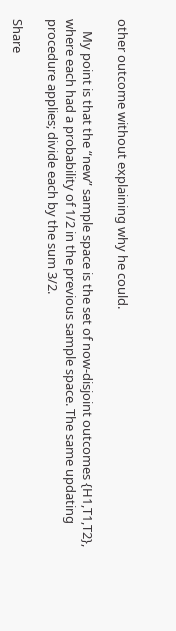other outcome without explaining why he could.

    My point is that the “new” sample space is the set of now-disjoint outcomes {H1,T1,T2}, where each had a probability of 1/2 in the previous sample space. The same updating procedure applies; divide each by the sum 3/2.

Share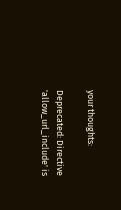your thoughts:

Deprecated: Directive 'allow_url_include' is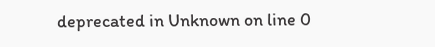deprecated in Unknown on line 0